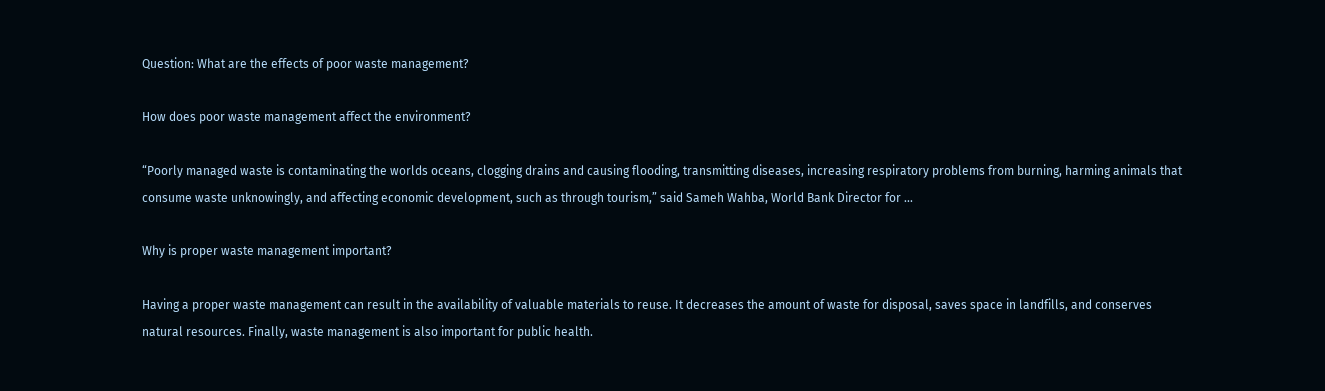Question: What are the effects of poor waste management?

How does poor waste management affect the environment?

“Poorly managed waste is contaminating the worlds oceans, clogging drains and causing flooding, transmitting diseases, increasing respiratory problems from burning, harming animals that consume waste unknowingly, and affecting economic development, such as through tourism,” said Sameh Wahba, World Bank Director for ...

Why is proper waste management important?

Having a proper waste management can result in the availability of valuable materials to reuse. It decreases the amount of waste for disposal, saves space in landfills, and conserves natural resources. Finally, waste management is also important for public health.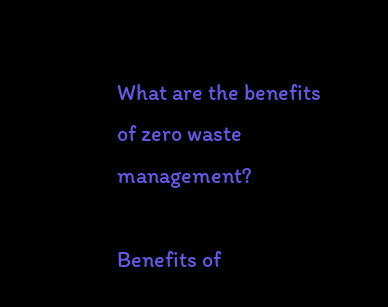What are the benefits of zero waste management?

Benefits of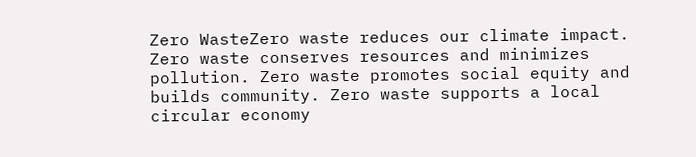Zero WasteZero waste reduces our climate impact. Zero waste conserves resources and minimizes pollution. Zero waste promotes social equity and builds community. Zero waste supports a local circular economy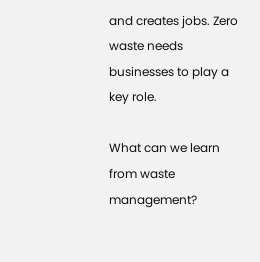and creates jobs. Zero waste needs businesses to play a key role.

What can we learn from waste management?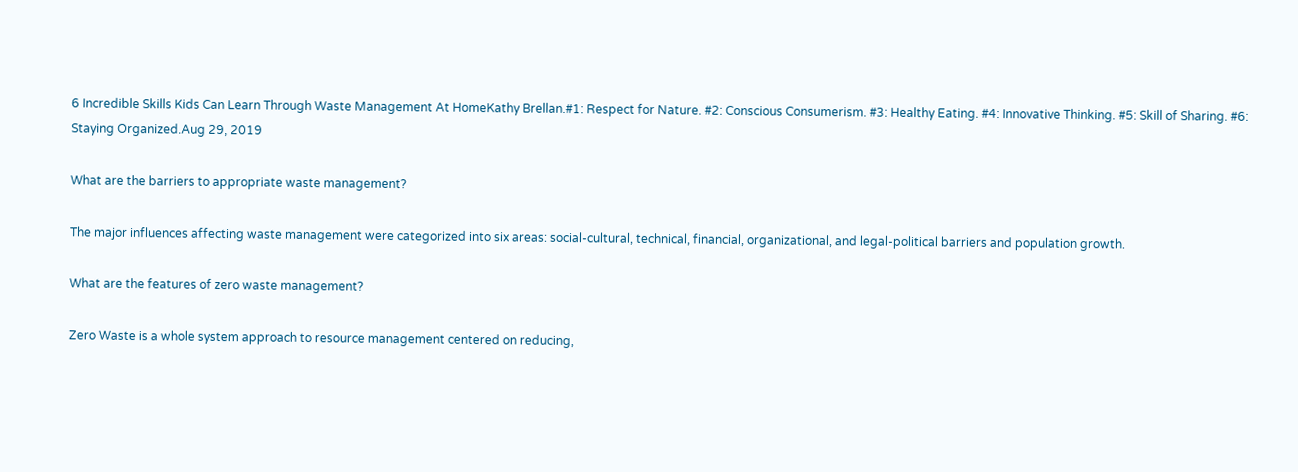6 Incredible Skills Kids Can Learn Through Waste Management At HomeKathy Brellan.#1: Respect for Nature. #2: Conscious Consumerism. #3: Healthy Eating. #4: Innovative Thinking. #5: Skill of Sharing. #6: Staying Organized.Aug 29, 2019

What are the barriers to appropriate waste management?

The major influences affecting waste management were categorized into six areas: social-cultural, technical, financial, organizational, and legal-political barriers and population growth.

What are the features of zero waste management?

Zero Waste is a whole system approach to resource management centered on reducing,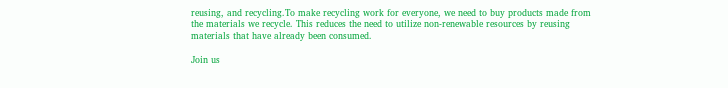reusing, and recycling.To make recycling work for everyone, we need to buy products made from the materials we recycle. This reduces the need to utilize non-renewable resources by reusing materials that have already been consumed.

Join us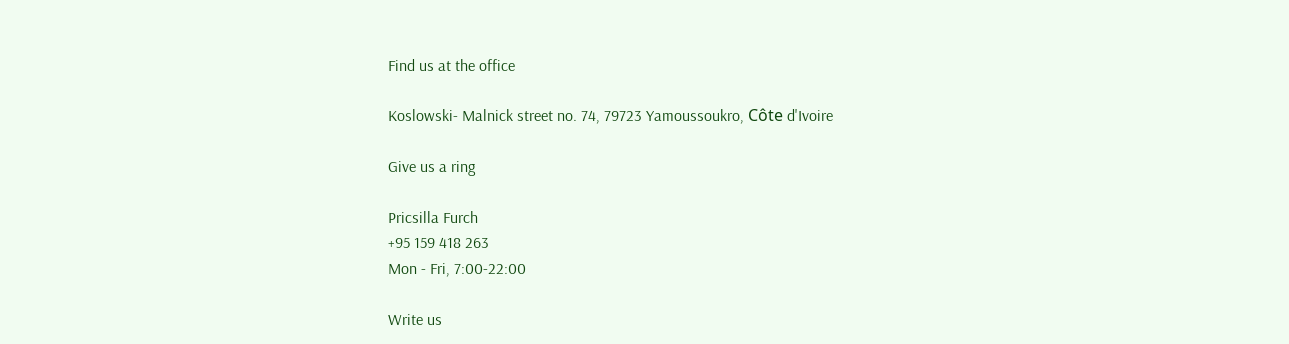Find us at the office

Koslowski- Malnick street no. 74, 79723 Yamoussoukro, Côte d'Ivoire

Give us a ring

Pricsilla Furch
+95 159 418 263
Mon - Fri, 7:00-22:00

Write us